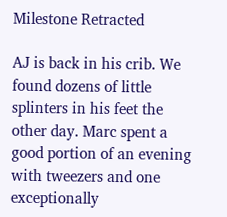Milestone Retracted

AJ is back in his crib. We found dozens of little splinters in his feet the other day. Marc spent a good portion of an evening with tweezers and one exceptionally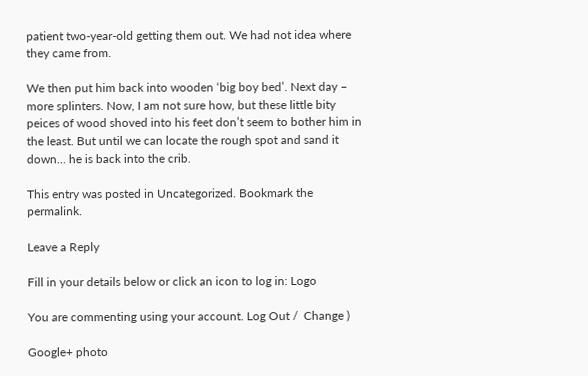patient two-year-old getting them out. We had not idea where they came from.

We then put him back into wooden ‘big boy bed’. Next day – more splinters. Now, I am not sure how, but these little bity peices of wood shoved into his feet don’t seem to bother him in the least. But until we can locate the rough spot and sand it down… he is back into the crib.

This entry was posted in Uncategorized. Bookmark the permalink.

Leave a Reply

Fill in your details below or click an icon to log in: Logo

You are commenting using your account. Log Out /  Change )

Google+ photo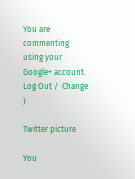You are commenting using your Google+ account. Log Out /  Change )

Twitter picture

You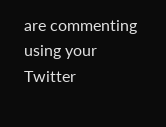are commenting using your Twitter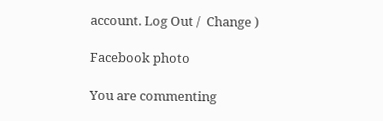account. Log Out /  Change )

Facebook photo

You are commenting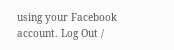using your Facebook account. Log Out /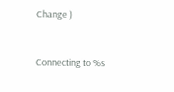Change )


Connecting to %s